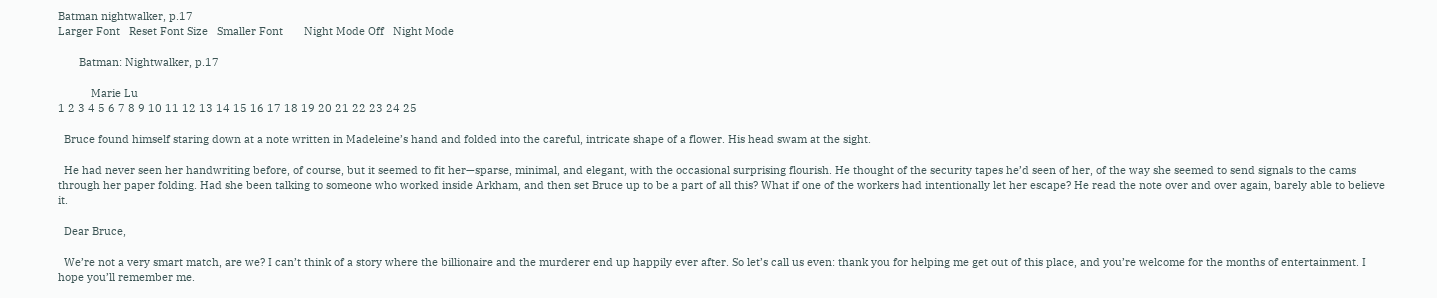Batman nightwalker, p.17
Larger Font   Reset Font Size   Smaller Font       Night Mode Off   Night Mode

       Batman: Nightwalker, p.17

           Marie Lu
1 2 3 4 5 6 7 8 9 10 11 12 13 14 15 16 17 18 19 20 21 22 23 24 25

  Bruce found himself staring down at a note written in Madeleine’s hand and folded into the careful, intricate shape of a flower. His head swam at the sight.

  He had never seen her handwriting before, of course, but it seemed to fit her—sparse, minimal, and elegant, with the occasional surprising flourish. He thought of the security tapes he’d seen of her, of the way she seemed to send signals to the cams through her paper folding. Had she been talking to someone who worked inside Arkham, and then set Bruce up to be a part of all this? What if one of the workers had intentionally let her escape? He read the note over and over again, barely able to believe it.

  Dear Bruce,

  We’re not a very smart match, are we? I can’t think of a story where the billionaire and the murderer end up happily ever after. So let’s call us even: thank you for helping me get out of this place, and you’re welcome for the months of entertainment. I hope you’ll remember me.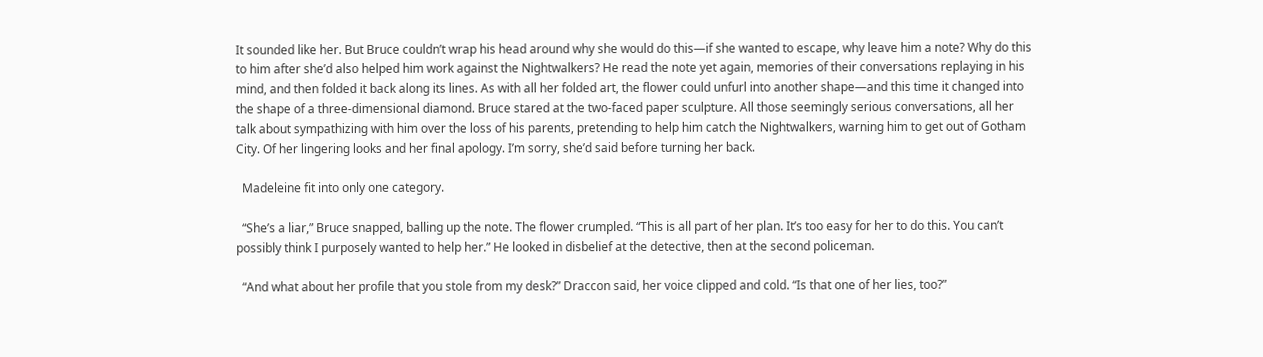It sounded like her. But Bruce couldn’t wrap his head around why she would do this—if she wanted to escape, why leave him a note? Why do this to him after she’d also helped him work against the Nightwalkers? He read the note yet again, memories of their conversations replaying in his mind, and then folded it back along its lines. As with all her folded art, the flower could unfurl into another shape—and this time it changed into the shape of a three-dimensional diamond. Bruce stared at the two-faced paper sculpture. All those seemingly serious conversations, all her talk about sympathizing with him over the loss of his parents, pretending to help him catch the Nightwalkers, warning him to get out of Gotham City. Of her lingering looks and her final apology. I’m sorry, she’d said before turning her back.

  Madeleine fit into only one category.

  “She’s a liar,” Bruce snapped, balling up the note. The flower crumpled. “This is all part of her plan. It’s too easy for her to do this. You can’t possibly think I purposely wanted to help her.” He looked in disbelief at the detective, then at the second policeman.

  “And what about her profile that you stole from my desk?” Draccon said, her voice clipped and cold. “Is that one of her lies, too?”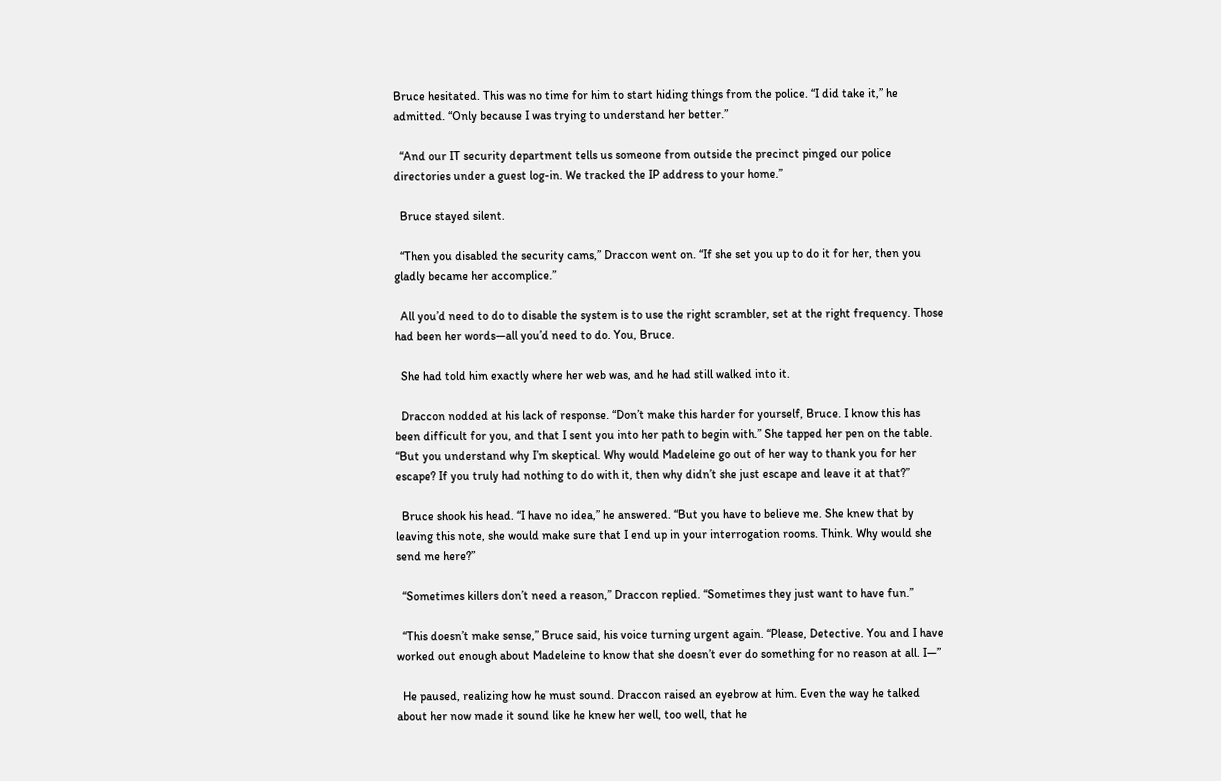Bruce hesitated. This was no time for him to start hiding things from the police. “I did take it,” he admitted. “Only because I was trying to understand her better.”

  “And our IT security department tells us someone from outside the precinct pinged our police directories under a guest log-in. We tracked the IP address to your home.”

  Bruce stayed silent.

  “Then you disabled the security cams,” Draccon went on. “If she set you up to do it for her, then you gladly became her accomplice.”

  All you’d need to do to disable the system is to use the right scrambler, set at the right frequency. Those had been her words—all you’d need to do. You, Bruce.

  She had told him exactly where her web was, and he had still walked into it.

  Draccon nodded at his lack of response. “Don’t make this harder for yourself, Bruce. I know this has been difficult for you, and that I sent you into her path to begin with.” She tapped her pen on the table. “But you understand why I’m skeptical. Why would Madeleine go out of her way to thank you for her escape? If you truly had nothing to do with it, then why didn’t she just escape and leave it at that?”

  Bruce shook his head. “I have no idea,” he answered. “But you have to believe me. She knew that by leaving this note, she would make sure that I end up in your interrogation rooms. Think. Why would she send me here?”

  “Sometimes killers don’t need a reason,” Draccon replied. “Sometimes they just want to have fun.”

  “This doesn’t make sense,” Bruce said, his voice turning urgent again. “Please, Detective. You and I have worked out enough about Madeleine to know that she doesn’t ever do something for no reason at all. I—”

  He paused, realizing how he must sound. Draccon raised an eyebrow at him. Even the way he talked about her now made it sound like he knew her well, too well, that he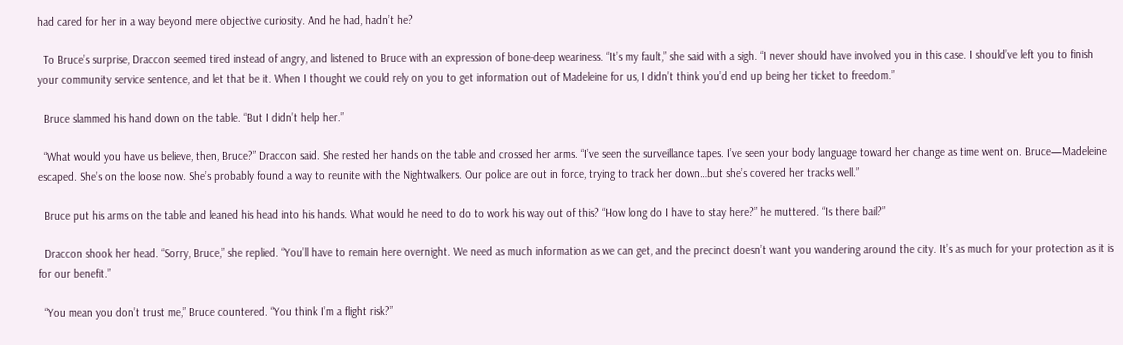had cared for her in a way beyond mere objective curiosity. And he had, hadn’t he?

  To Bruce’s surprise, Draccon seemed tired instead of angry, and listened to Bruce with an expression of bone-deep weariness. “It’s my fault,” she said with a sigh. “I never should have involved you in this case. I should’ve left you to finish your community service sentence, and let that be it. When I thought we could rely on you to get information out of Madeleine for us, I didn’t think you’d end up being her ticket to freedom.”

  Bruce slammed his hand down on the table. “But I didn’t help her.”

  “What would you have us believe, then, Bruce?” Draccon said. She rested her hands on the table and crossed her arms. “I’ve seen the surveillance tapes. I’ve seen your body language toward her change as time went on. Bruce—Madeleine escaped. She’s on the loose now. She’s probably found a way to reunite with the Nightwalkers. Our police are out in force, trying to track her down…but she’s covered her tracks well.”

  Bruce put his arms on the table and leaned his head into his hands. What would he need to do to work his way out of this? “How long do I have to stay here?” he muttered. “Is there bail?”

  Draccon shook her head. “Sorry, Bruce,” she replied. “You’ll have to remain here overnight. We need as much information as we can get, and the precinct doesn’t want you wandering around the city. It’s as much for your protection as it is for our benefit.”

  “You mean you don’t trust me,” Bruce countered. “You think I’m a flight risk?”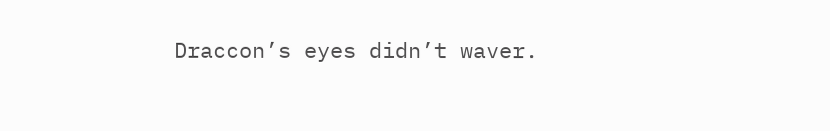Draccon’s eyes didn’t waver.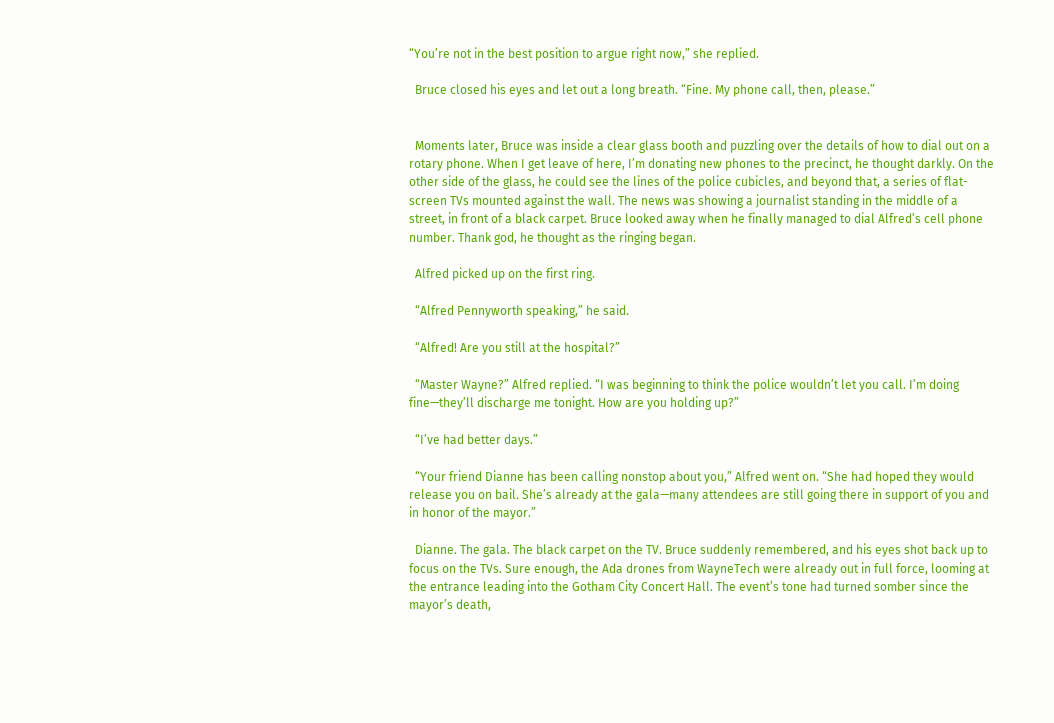“You’re not in the best position to argue right now,” she replied.

  Bruce closed his eyes and let out a long breath. “Fine. My phone call, then, please.”


  Moments later, Bruce was inside a clear glass booth and puzzling over the details of how to dial out on a rotary phone. When I get leave of here, I’m donating new phones to the precinct, he thought darkly. On the other side of the glass, he could see the lines of the police cubicles, and beyond that, a series of flat-screen TVs mounted against the wall. The news was showing a journalist standing in the middle of a street, in front of a black carpet. Bruce looked away when he finally managed to dial Alfred’s cell phone number. Thank god, he thought as the ringing began.

  Alfred picked up on the first ring.

  “Alfred Pennyworth speaking,” he said.

  “Alfred! Are you still at the hospital?”

  “Master Wayne?” Alfred replied. “I was beginning to think the police wouldn’t let you call. I’m doing fine—they’ll discharge me tonight. How are you holding up?”

  “I’ve had better days.”

  “Your friend Dianne has been calling nonstop about you,” Alfred went on. “She had hoped they would release you on bail. She’s already at the gala—many attendees are still going there in support of you and in honor of the mayor.”

  Dianne. The gala. The black carpet on the TV. Bruce suddenly remembered, and his eyes shot back up to focus on the TVs. Sure enough, the Ada drones from WayneTech were already out in full force, looming at the entrance leading into the Gotham City Concert Hall. The event’s tone had turned somber since the mayor’s death,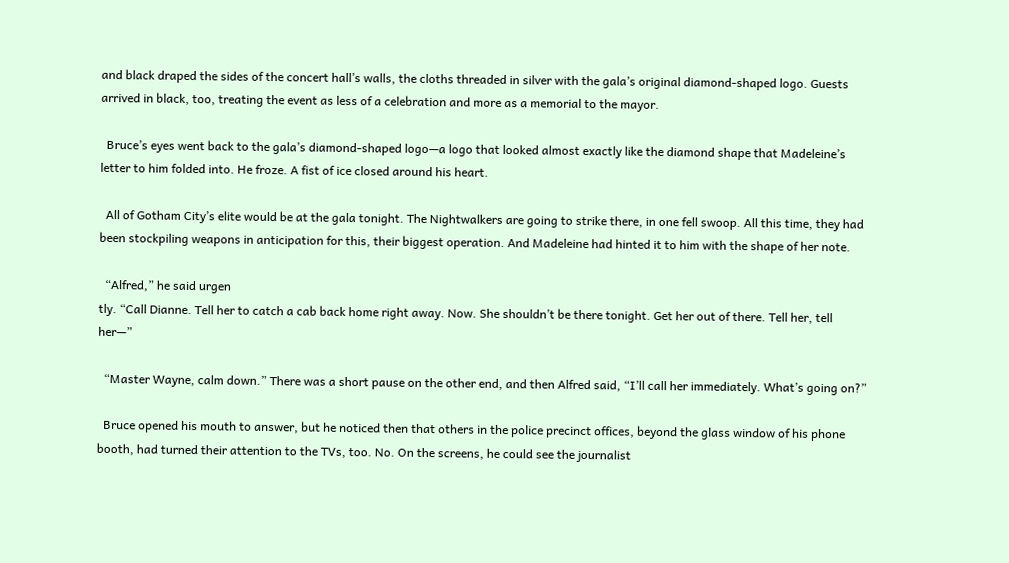and black draped the sides of the concert hall’s walls, the cloths threaded in silver with the gala’s original diamond-shaped logo. Guests arrived in black, too, treating the event as less of a celebration and more as a memorial to the mayor.

  Bruce’s eyes went back to the gala’s diamond-shaped logo—a logo that looked almost exactly like the diamond shape that Madeleine’s letter to him folded into. He froze. A fist of ice closed around his heart.

  All of Gotham City’s elite would be at the gala tonight. The Nightwalkers are going to strike there, in one fell swoop. All this time, they had been stockpiling weapons in anticipation for this, their biggest operation. And Madeleine had hinted it to him with the shape of her note.

  “Alfred,” he said urgen
tly. “Call Dianne. Tell her to catch a cab back home right away. Now. She shouldn’t be there tonight. Get her out of there. Tell her, tell her—”

  “Master Wayne, calm down.” There was a short pause on the other end, and then Alfred said, “I’ll call her immediately. What’s going on?”

  Bruce opened his mouth to answer, but he noticed then that others in the police precinct offices, beyond the glass window of his phone booth, had turned their attention to the TVs, too. No. On the screens, he could see the journalist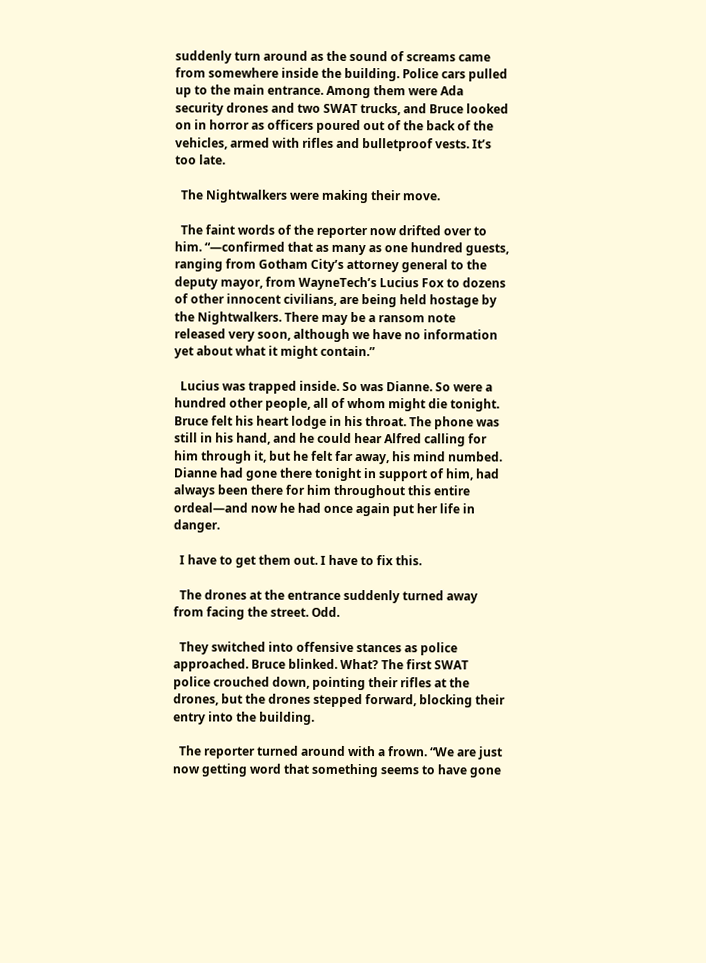suddenly turn around as the sound of screams came from somewhere inside the building. Police cars pulled up to the main entrance. Among them were Ada security drones and two SWAT trucks, and Bruce looked on in horror as officers poured out of the back of the vehicles, armed with rifles and bulletproof vests. It’s too late.

  The Nightwalkers were making their move.

  The faint words of the reporter now drifted over to him. “—confirmed that as many as one hundred guests, ranging from Gotham City’s attorney general to the deputy mayor, from WayneTech’s Lucius Fox to dozens of other innocent civilians, are being held hostage by the Nightwalkers. There may be a ransom note released very soon, although we have no information yet about what it might contain.”

  Lucius was trapped inside. So was Dianne. So were a hundred other people, all of whom might die tonight. Bruce felt his heart lodge in his throat. The phone was still in his hand, and he could hear Alfred calling for him through it, but he felt far away, his mind numbed. Dianne had gone there tonight in support of him, had always been there for him throughout this entire ordeal—and now he had once again put her life in danger.

  I have to get them out. I have to fix this.

  The drones at the entrance suddenly turned away from facing the street. Odd.

  They switched into offensive stances as police approached. Bruce blinked. What? The first SWAT police crouched down, pointing their rifles at the drones, but the drones stepped forward, blocking their entry into the building.

  The reporter turned around with a frown. “We are just now getting word that something seems to have gone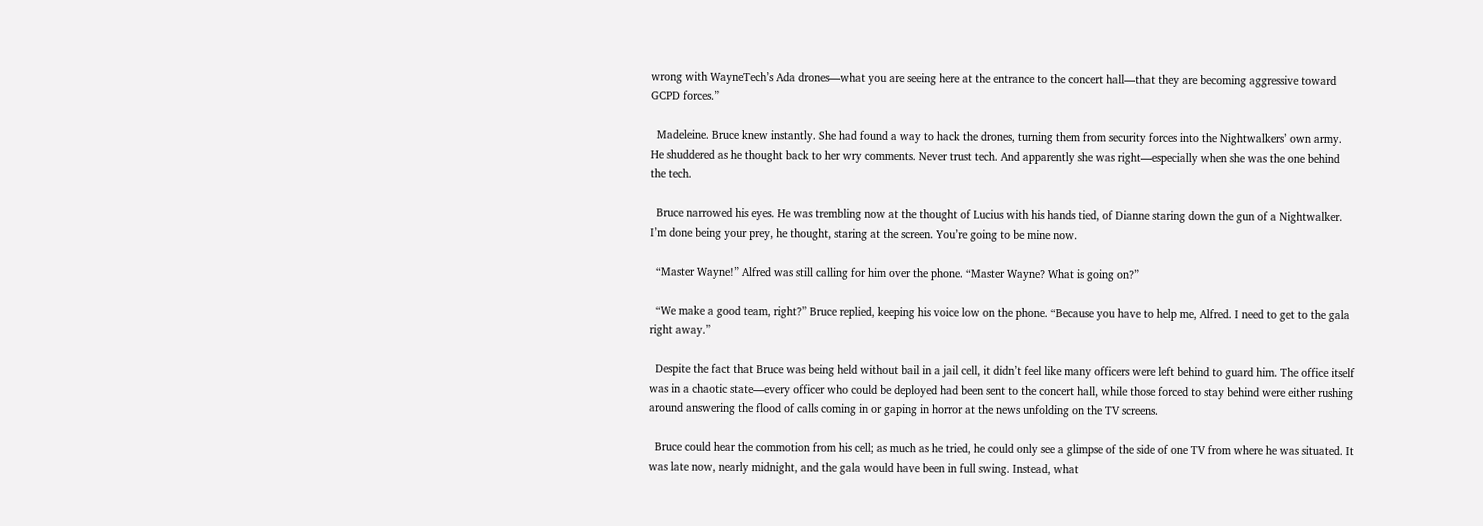wrong with WayneTech’s Ada drones—what you are seeing here at the entrance to the concert hall—that they are becoming aggressive toward GCPD forces.”

  Madeleine. Bruce knew instantly. She had found a way to hack the drones, turning them from security forces into the Nightwalkers’ own army. He shuddered as he thought back to her wry comments. Never trust tech. And apparently she was right—especially when she was the one behind the tech.

  Bruce narrowed his eyes. He was trembling now at the thought of Lucius with his hands tied, of Dianne staring down the gun of a Nightwalker. I’m done being your prey, he thought, staring at the screen. You’re going to be mine now.

  “Master Wayne!” Alfred was still calling for him over the phone. “Master Wayne? What is going on?”

  “We make a good team, right?” Bruce replied, keeping his voice low on the phone. “Because you have to help me, Alfred. I need to get to the gala right away.”

  Despite the fact that Bruce was being held without bail in a jail cell, it didn’t feel like many officers were left behind to guard him. The office itself was in a chaotic state—every officer who could be deployed had been sent to the concert hall, while those forced to stay behind were either rushing around answering the flood of calls coming in or gaping in horror at the news unfolding on the TV screens.

  Bruce could hear the commotion from his cell; as much as he tried, he could only see a glimpse of the side of one TV from where he was situated. It was late now, nearly midnight, and the gala would have been in full swing. Instead, what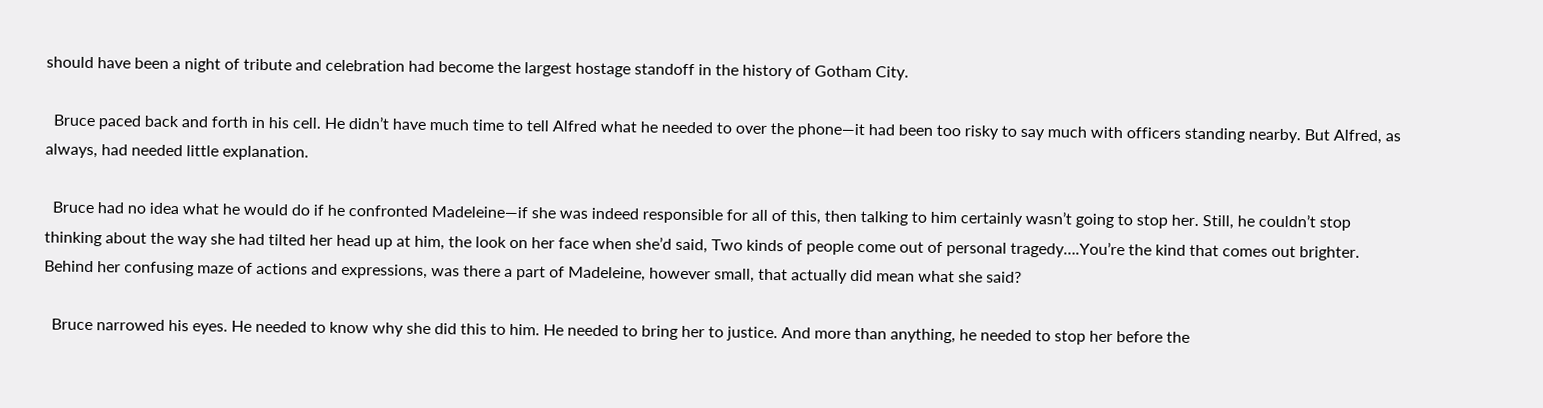should have been a night of tribute and celebration had become the largest hostage standoff in the history of Gotham City.

  Bruce paced back and forth in his cell. He didn’t have much time to tell Alfred what he needed to over the phone—it had been too risky to say much with officers standing nearby. But Alfred, as always, had needed little explanation.

  Bruce had no idea what he would do if he confronted Madeleine—if she was indeed responsible for all of this, then talking to him certainly wasn’t going to stop her. Still, he couldn’t stop thinking about the way she had tilted her head up at him, the look on her face when she’d said, Two kinds of people come out of personal tragedy….You’re the kind that comes out brighter. Behind her confusing maze of actions and expressions, was there a part of Madeleine, however small, that actually did mean what she said?

  Bruce narrowed his eyes. He needed to know why she did this to him. He needed to bring her to justice. And more than anything, he needed to stop her before the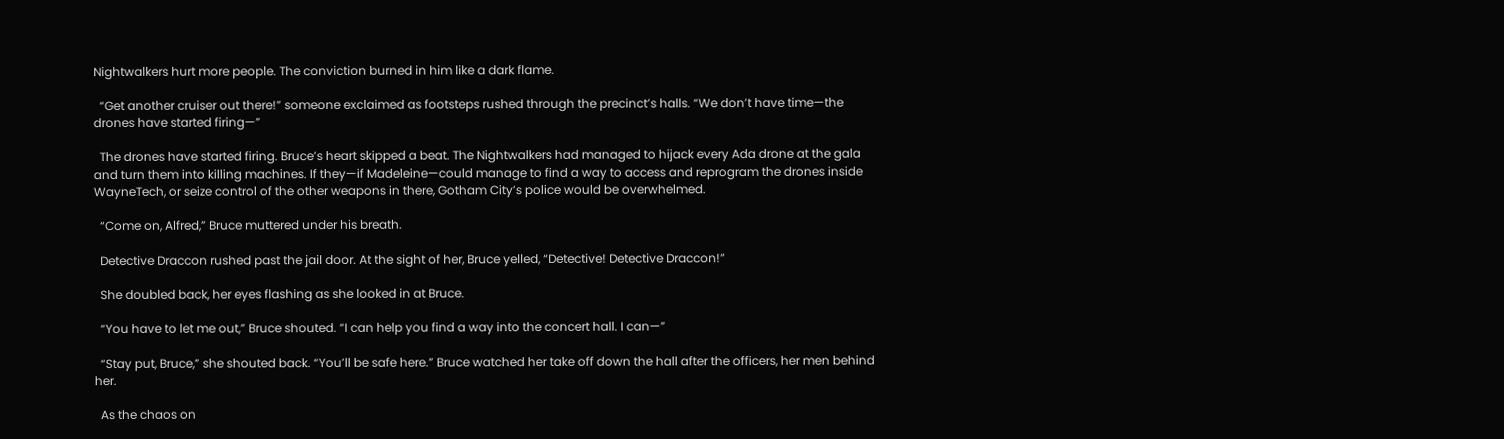Nightwalkers hurt more people. The conviction burned in him like a dark flame.

  “Get another cruiser out there!” someone exclaimed as footsteps rushed through the precinct’s halls. “We don’t have time—the drones have started firing—”

  The drones have started firing. Bruce’s heart skipped a beat. The Nightwalkers had managed to hijack every Ada drone at the gala and turn them into killing machines. If they—if Madeleine—could manage to find a way to access and reprogram the drones inside WayneTech, or seize control of the other weapons in there, Gotham City’s police would be overwhelmed.

  “Come on, Alfred,” Bruce muttered under his breath.

  Detective Draccon rushed past the jail door. At the sight of her, Bruce yelled, “Detective! Detective Draccon!”

  She doubled back, her eyes flashing as she looked in at Bruce.

  “You have to let me out,” Bruce shouted. “I can help you find a way into the concert hall. I can—”

  “Stay put, Bruce,” she shouted back. “You’ll be safe here.” Bruce watched her take off down the hall after the officers, her men behind her.

  As the chaos on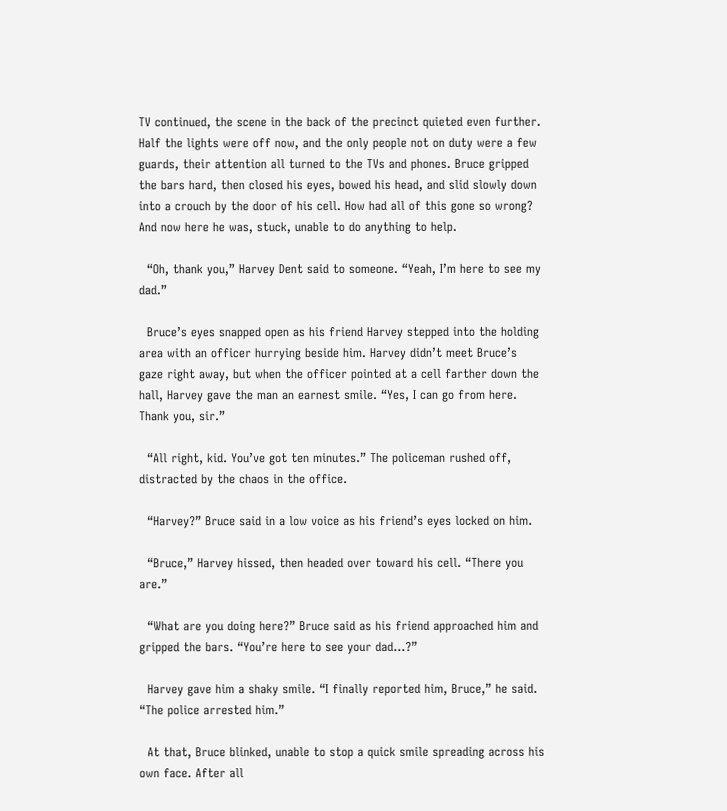TV continued, the scene in the back of the precinct quieted even further. Half the lights were off now, and the only people not on duty were a few guards, their attention all turned to the TVs and phones. Bruce gripped the bars hard, then closed his eyes, bowed his head, and slid slowly down into a crouch by the door of his cell. How had all of this gone so wrong? And now here he was, stuck, unable to do anything to help.

  “Oh, thank you,” Harvey Dent said to someone. “Yeah, I’m here to see my dad.”

  Bruce’s eyes snapped open as his friend Harvey stepped into the holding area with an officer hurrying beside him. Harvey didn’t meet Bruce’s gaze right away, but when the officer pointed at a cell farther down the hall, Harvey gave the man an earnest smile. “Yes, I can go from here. Thank you, sir.”

  “All right, kid. You’ve got ten minutes.” The policeman rushed off, distracted by the chaos in the office.

  “Harvey?” Bruce said in a low voice as his friend’s eyes locked on him.

  “Bruce,” Harvey hissed, then headed over toward his cell. “There you are.”

  “What are you doing here?” Bruce said as his friend approached him and gripped the bars. “You’re here to see your dad…?”

  Harvey gave him a shaky smile. “I finally reported him, Bruce,” he said. “The police arrested him.”

  At that, Bruce blinked, unable to stop a quick smile spreading across his own face. After all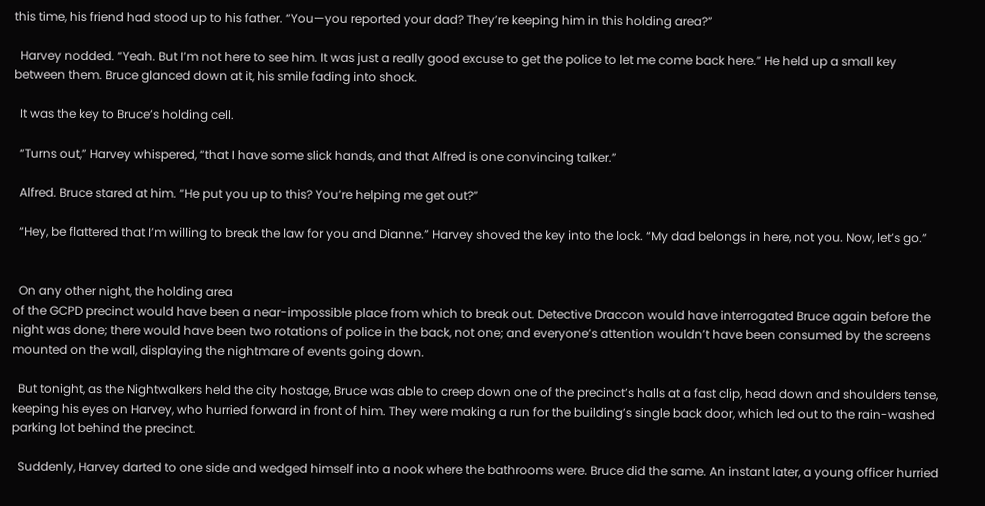this time, his friend had stood up to his father. “You—you reported your dad? They’re keeping him in this holding area?”

  Harvey nodded. “Yeah. But I’m not here to see him. It was just a really good excuse to get the police to let me come back here.” He held up a small key between them. Bruce glanced down at it, his smile fading into shock.

  It was the key to Bruce’s holding cell.

  “Turns out,” Harvey whispered, “that I have some slick hands, and that Alfred is one convincing talker.”

  Alfred. Bruce stared at him. “He put you up to this? You’re helping me get out?”

  “Hey, be flattered that I’m willing to break the law for you and Dianne.” Harvey shoved the key into the lock. “My dad belongs in here, not you. Now, let’s go.”


  On any other night, the holding area
of the GCPD precinct would have been a near-impossible place from which to break out. Detective Draccon would have interrogated Bruce again before the night was done; there would have been two rotations of police in the back, not one; and everyone’s attention wouldn’t have been consumed by the screens mounted on the wall, displaying the nightmare of events going down.

  But tonight, as the Nightwalkers held the city hostage, Bruce was able to creep down one of the precinct’s halls at a fast clip, head down and shoulders tense, keeping his eyes on Harvey, who hurried forward in front of him. They were making a run for the building’s single back door, which led out to the rain-washed parking lot behind the precinct.

  Suddenly, Harvey darted to one side and wedged himself into a nook where the bathrooms were. Bruce did the same. An instant later, a young officer hurried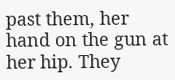past them, her hand on the gun at her hip. They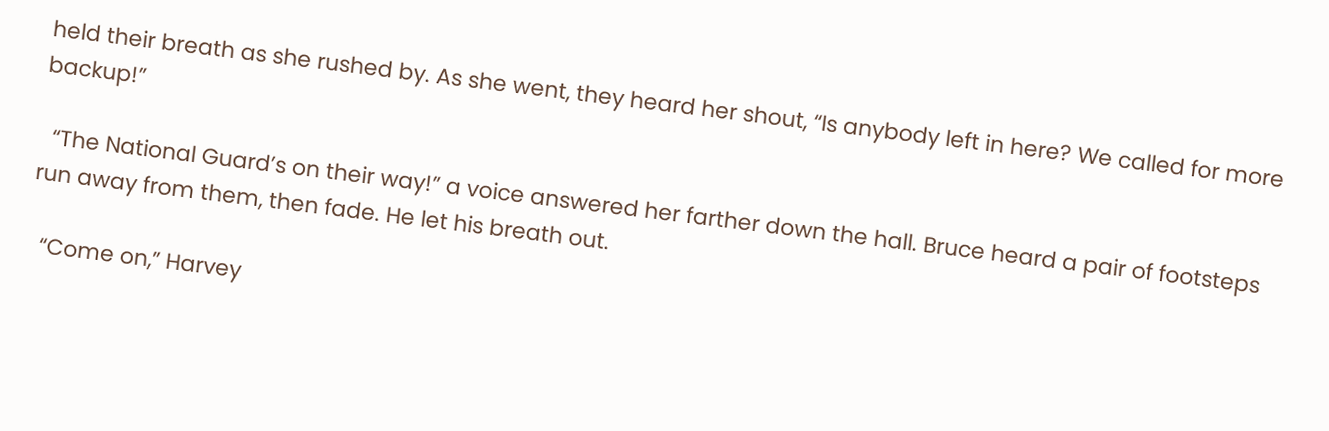held their breath as she rushed by. As she went, they heard her shout, “Is anybody left in here? We called for more backup!”

  “The National Guard’s on their way!” a voice answered her farther down the hall. Bruce heard a pair of footsteps run away from them, then fade. He let his breath out.

  “Come on,” Harvey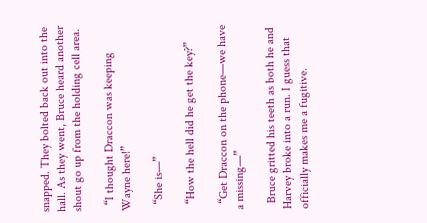snapped. They bolted back out into the hall. As they went, Bruce heard another shout go up from the holding cell area.

  “I thought Draccon was keeping Wayne here!”

  “She is—”

  “How the hell did he get the key?”

  “Get Draccon on the phone—we have a missing—”

  Bruce gritted his teeth as both he and Harvey broke into a run. I guess that officially makes me a fugitive.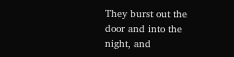They burst out the door and into the night, and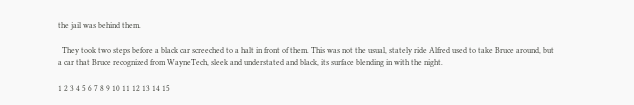the jail was behind them.

  They took two steps before a black car screeched to a halt in front of them. This was not the usual, stately ride Alfred used to take Bruce around, but a car that Bruce recognized from WayneTech, sleek and understated and black, its surface blending in with the night.

1 2 3 4 5 6 7 8 9 10 11 12 13 14 15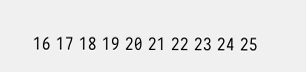16 17 18 19 20 21 22 23 24 25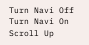Turn Navi Off
Turn Navi On
Scroll Up